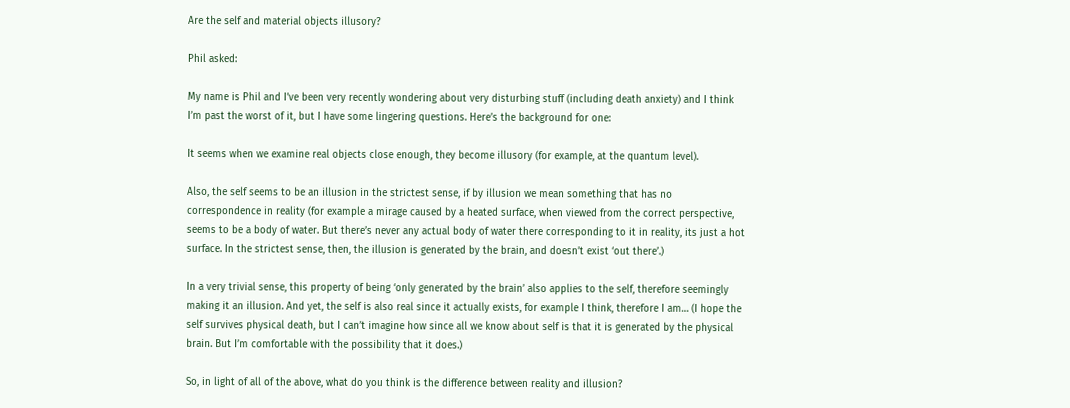Are the self and material objects illusory?

Phil asked:

My name is Phil and I’ve been very recently wondering about very disturbing stuff (including death anxiety) and I think I’m past the worst of it, but I have some lingering questions. Here’s the background for one:

It seems when we examine real objects close enough, they become illusory (for example, at the quantum level).

Also, the self seems to be an illusion in the strictest sense, if by illusion we mean something that has no correspondence in reality (for example a mirage caused by a heated surface, when viewed from the correct perspective, seems to be a body of water. But there’s never any actual body of water there corresponding to it in reality, its just a hot surface. In the strictest sense, then, the illusion is generated by the brain, and doesn’t exist ‘out there’.)

In a very trivial sense, this property of being ‘only generated by the brain’ also applies to the self, therefore seemingly making it an illusion. And yet, the self is also real since it actually exists, for example I think, therefore I am… (I hope the self survives physical death, but I can’t imagine how since all we know about self is that it is generated by the physical brain. But I’m comfortable with the possibility that it does.)

So, in light of all of the above, what do you think is the difference between reality and illusion?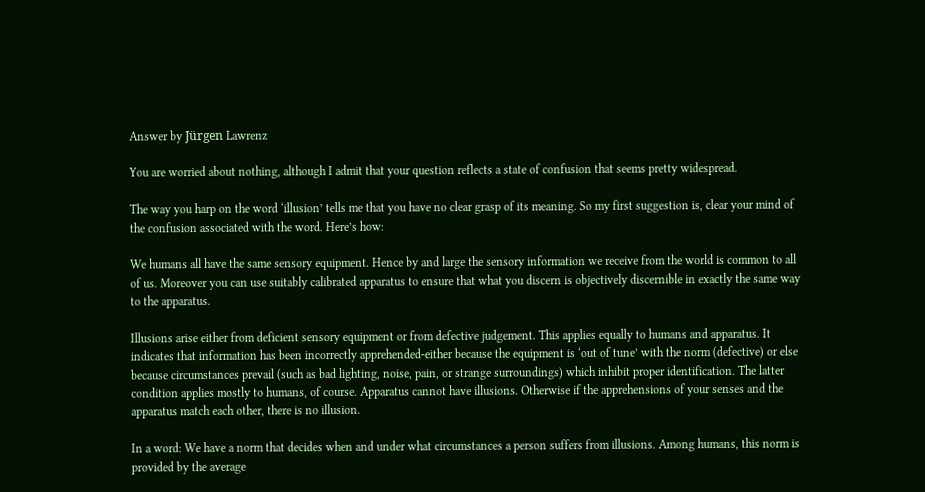Answer by Jürgen Lawrenz

You are worried about nothing, although I admit that your question reflects a state of confusion that seems pretty widespread.

The way you harp on the word ‘illusion’ tells me that you have no clear grasp of its meaning. So my first suggestion is, clear your mind of the confusion associated with the word. Here’s how:

We humans all have the same sensory equipment. Hence by and large the sensory information we receive from the world is common to all of us. Moreover you can use suitably calibrated apparatus to ensure that what you discern is objectively discernible in exactly the same way to the apparatus.

Illusions arise either from deficient sensory equipment or from defective judgement. This applies equally to humans and apparatus. It indicates that information has been incorrectly apprehended-either because the equipment is ‘out of tune’ with the norm (defective) or else because circumstances prevail (such as bad lighting, noise, pain, or strange surroundings) which inhibit proper identification. The latter condition applies mostly to humans, of course. Apparatus cannot have illusions. Otherwise if the apprehensions of your senses and the apparatus match each other, there is no illusion.

In a word: We have a norm that decides when and under what circumstances a person suffers from illusions. Among humans, this norm is provided by the average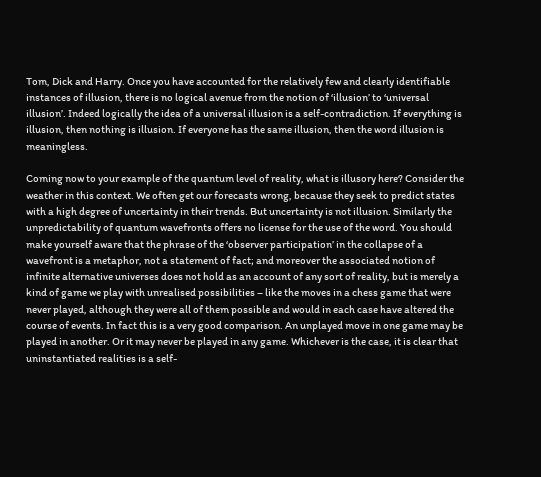Tom, Dick and Harry. Once you have accounted for the relatively few and clearly identifiable instances of illusion, there is no logical avenue from the notion of ‘illusion’ to ‘universal illusion’. Indeed logically the idea of a universal illusion is a self-contradiction. If everything is illusion, then nothing is illusion. If everyone has the same illusion, then the word illusion is meaningless.

Coming now to your example of the quantum level of reality, what is illusory here? Consider the weather in this context. We often get our forecasts wrong, because they seek to predict states with a high degree of uncertainty in their trends. But uncertainty is not illusion. Similarly the unpredictability of quantum wavefronts offers no license for the use of the word. You should make yourself aware that the phrase of the ‘observer participation’ in the collapse of a wavefront is a metaphor, not a statement of fact; and moreover the associated notion of infinite alternative universes does not hold as an account of any sort of reality, but is merely a kind of game we play with unrealised possibilities – like the moves in a chess game that were never played, although they were all of them possible and would in each case have altered the course of events. In fact this is a very good comparison. An unplayed move in one game may be played in another. Or it may never be played in any game. Whichever is the case, it is clear that uninstantiated realities is a self-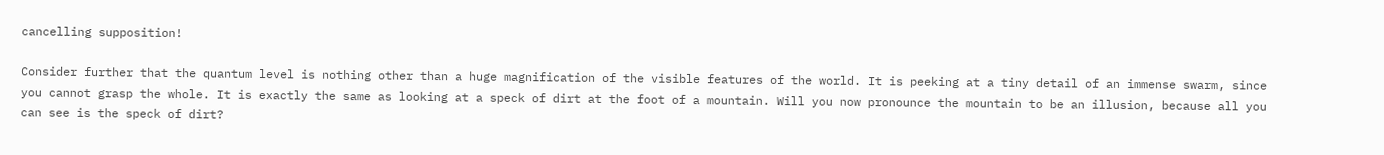cancelling supposition!

Consider further that the quantum level is nothing other than a huge magnification of the visible features of the world. It is peeking at a tiny detail of an immense swarm, since you cannot grasp the whole. It is exactly the same as looking at a speck of dirt at the foot of a mountain. Will you now pronounce the mountain to be an illusion, because all you can see is the speck of dirt?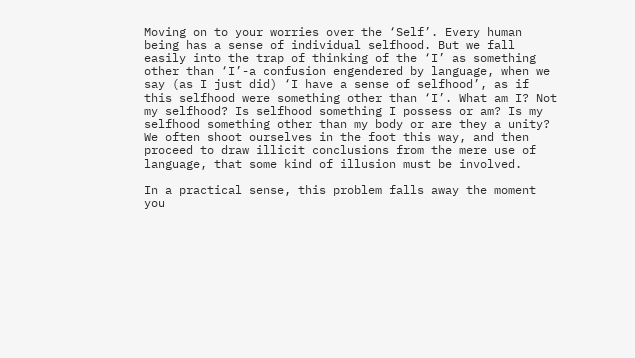Moving on to your worries over the ‘Self’. Every human being has a sense of individual selfhood. But we fall easily into the trap of thinking of the ‘I’ as something other than ‘I’-a confusion engendered by language, when we say (as I just did) ‘I have a sense of selfhood’, as if this selfhood were something other than ‘I’. What am I? Not my selfhood? Is selfhood something I possess or am? Is my selfhood something other than my body or are they a unity? We often shoot ourselves in the foot this way, and then proceed to draw illicit conclusions from the mere use of language, that some kind of illusion must be involved.

In a practical sense, this problem falls away the moment you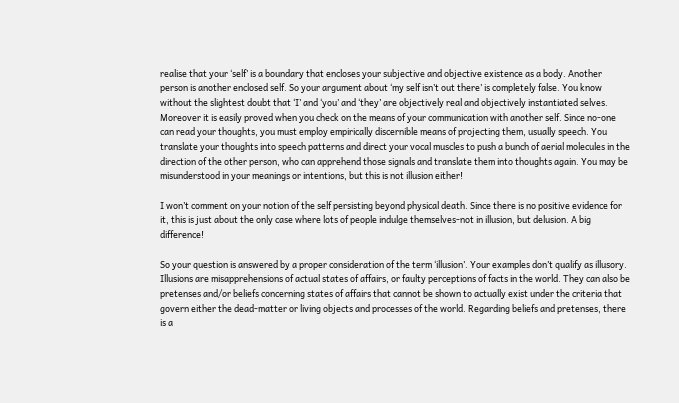realise that your ‘self’ is a boundary that encloses your subjective and objective existence as a body. Another person is another enclosed self. So your argument about ‘my self isn’t out there’ is completely false. You know without the slightest doubt that ‘I’ and ‘you’ and ‘they’ are objectively real and objectively instantiated selves. Moreover it is easily proved when you check on the means of your communication with another self. Since no-one can read your thoughts, you must employ empirically discernible means of projecting them, usually speech. You translate your thoughts into speech patterns and direct your vocal muscles to push a bunch of aerial molecules in the direction of the other person, who can apprehend those signals and translate them into thoughts again. You may be misunderstood in your meanings or intentions, but this is not illusion either!

I won’t comment on your notion of the self persisting beyond physical death. Since there is no positive evidence for it, this is just about the only case where lots of people indulge themselves-not in illusion, but delusion. A big difference!

So your question is answered by a proper consideration of the term ‘illusion’. Your examples don’t qualify as illusory. Illusions are misapprehensions of actual states of affairs, or faulty perceptions of facts in the world. They can also be pretenses and/or beliefs concerning states of affairs that cannot be shown to actually exist under the criteria that govern either the dead-matter or living objects and processes of the world. Regarding beliefs and pretenses, there is a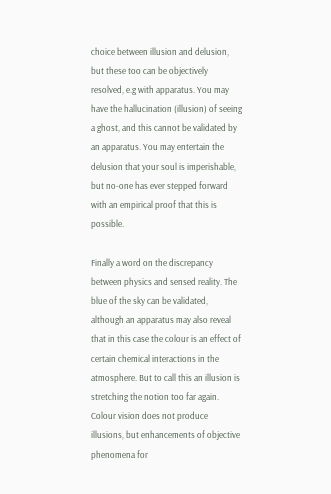choice between illusion and delusion, but these too can be objectively resolved, e.g with apparatus. You may have the hallucination (illusion) of seeing a ghost, and this cannot be validated by an apparatus. You may entertain the delusion that your soul is imperishable, but no-one has ever stepped forward with an empirical proof that this is possible.

Finally a word on the discrepancy between physics and sensed reality. The blue of the sky can be validated, although an apparatus may also reveal that in this case the colour is an effect of certain chemical interactions in the atmosphere. But to call this an illusion is stretching the notion too far again. Colour vision does not produce illusions, but enhancements of objective phenomena for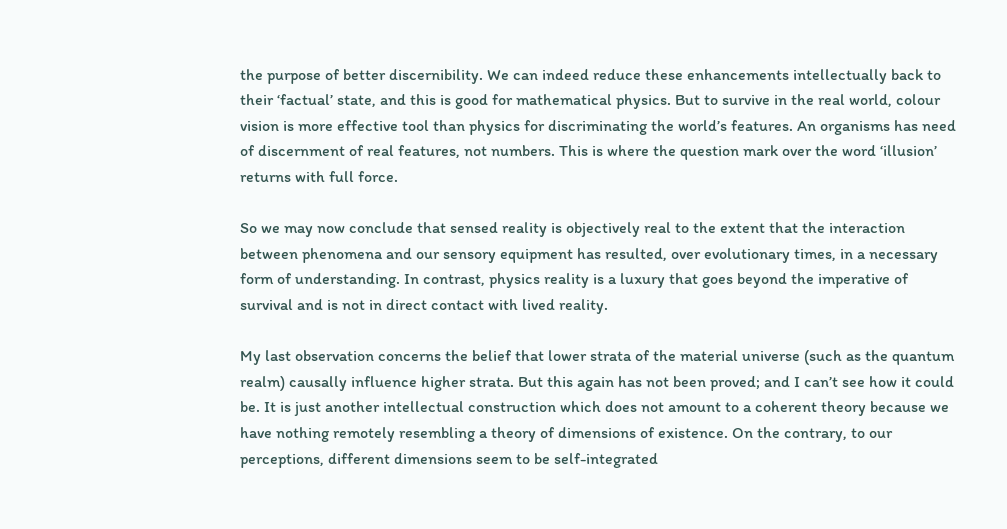the purpose of better discernibility. We can indeed reduce these enhancements intellectually back to their ‘factual’ state, and this is good for mathematical physics. But to survive in the real world, colour vision is more effective tool than physics for discriminating the world’s features. An organisms has need of discernment of real features, not numbers. This is where the question mark over the word ‘illusion’ returns with full force.

So we may now conclude that sensed reality is objectively real to the extent that the interaction between phenomena and our sensory equipment has resulted, over evolutionary times, in a necessary form of understanding. In contrast, physics reality is a luxury that goes beyond the imperative of survival and is not in direct contact with lived reality.

My last observation concerns the belief that lower strata of the material universe (such as the quantum realm) causally influence higher strata. But this again has not been proved; and I can’t see how it could be. It is just another intellectual construction which does not amount to a coherent theory because we have nothing remotely resembling a theory of dimensions of existence. On the contrary, to our perceptions, different dimensions seem to be self-integrated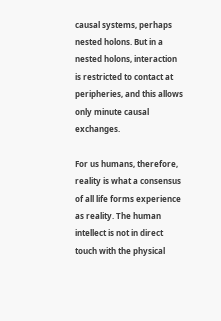causal systems, perhaps nested holons. But in a nested holons, interaction is restricted to contact at peripheries, and this allows only minute causal exchanges.

For us humans, therefore, reality is what a consensus of all life forms experience as reality. The human intellect is not in direct touch with the physical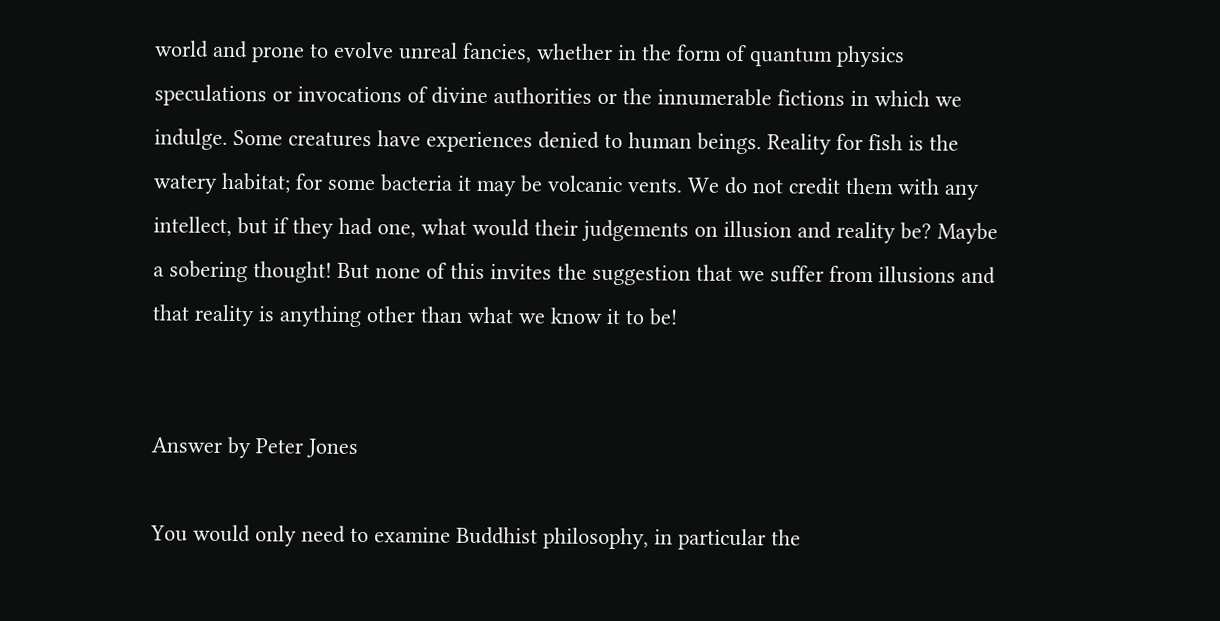world and prone to evolve unreal fancies, whether in the form of quantum physics speculations or invocations of divine authorities or the innumerable fictions in which we indulge. Some creatures have experiences denied to human beings. Reality for fish is the watery habitat; for some bacteria it may be volcanic vents. We do not credit them with any intellect, but if they had one, what would their judgements on illusion and reality be? Maybe a sobering thought! But none of this invites the suggestion that we suffer from illusions and that reality is anything other than what we know it to be!


Answer by Peter Jones

You would only need to examine Buddhist philosophy, in particular the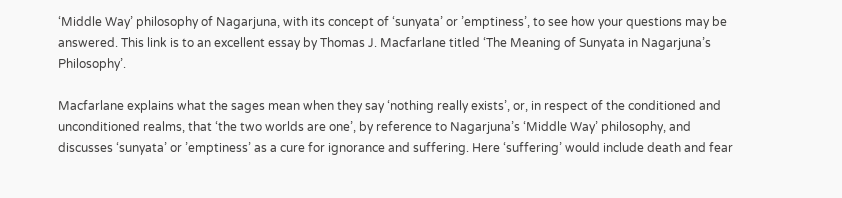‘Middle Way’ philosophy of Nagarjuna, with its concept of ‘sunyata’ or ’emptiness’, to see how your questions may be answered. This link is to an excellent essay by Thomas J. Macfarlane titled ‘The Meaning of Sunyata in Nagarjuna’s Philosophy’.

Macfarlane explains what the sages mean when they say ‘nothing really exists’, or, in respect of the conditioned and unconditioned realms, that ‘the two worlds are one’, by reference to Nagarjuna’s ‘Middle Way’ philosophy, and discusses ‘sunyata’ or ’emptiness’ as a cure for ignorance and suffering. Here ‘suffering’ would include death and fear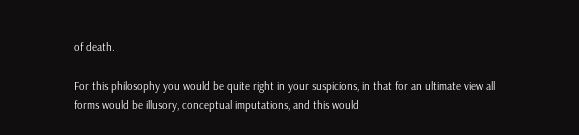of death.

For this philosophy you would be quite right in your suspicions, in that for an ultimate view all forms would be illusory, conceptual imputations, and this would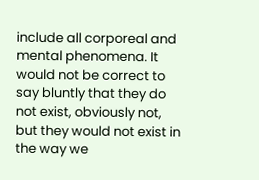include all corporeal and mental phenomena. It would not be correct to say bluntly that they do not exist, obviously not, but they would not exist in the way we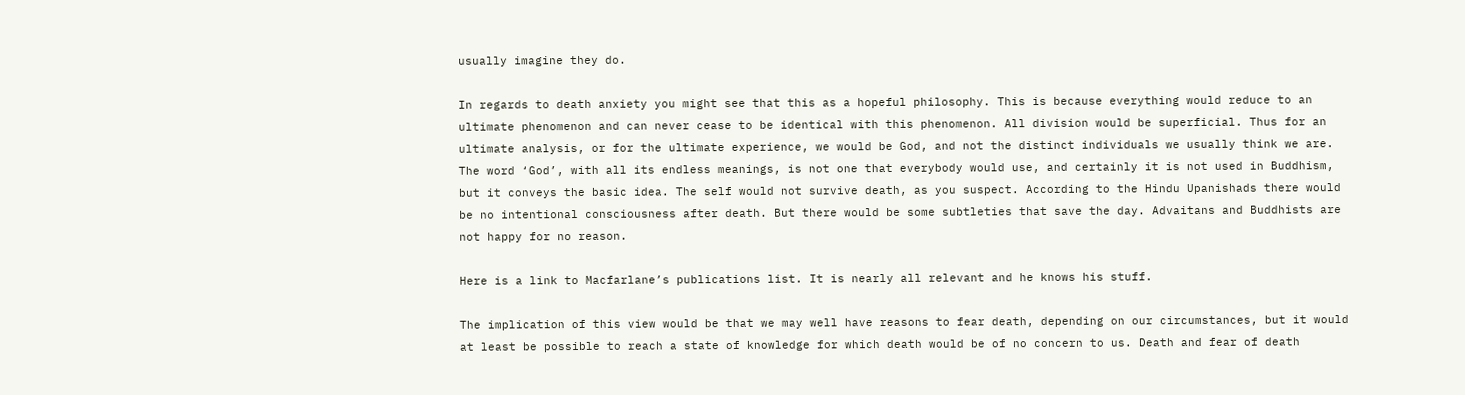usually imagine they do.

In regards to death anxiety you might see that this as a hopeful philosophy. This is because everything would reduce to an ultimate phenomenon and can never cease to be identical with this phenomenon. All division would be superficial. Thus for an ultimate analysis, or for the ultimate experience, we would be God, and not the distinct individuals we usually think we are. The word ‘God’, with all its endless meanings, is not one that everybody would use, and certainly it is not used in Buddhism, but it conveys the basic idea. The self would not survive death, as you suspect. According to the Hindu Upanishads there would be no intentional consciousness after death. But there would be some subtleties that save the day. Advaitans and Buddhists are not happy for no reason.

Here is a link to Macfarlane’s publications list. It is nearly all relevant and he knows his stuff.

The implication of this view would be that we may well have reasons to fear death, depending on our circumstances, but it would at least be possible to reach a state of knowledge for which death would be of no concern to us. Death and fear of death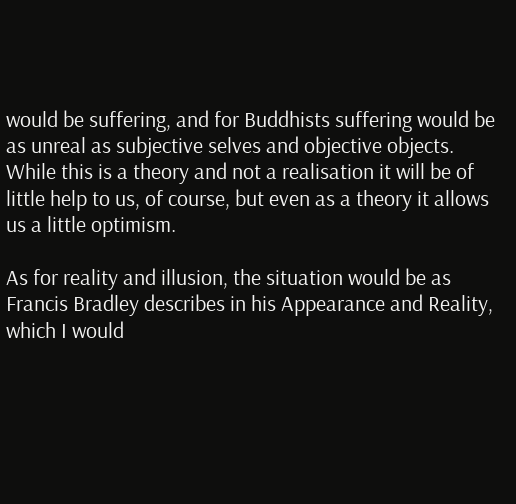would be suffering, and for Buddhists suffering would be as unreal as subjective selves and objective objects. While this is a theory and not a realisation it will be of little help to us, of course, but even as a theory it allows us a little optimism.

As for reality and illusion, the situation would be as Francis Bradley describes in his Appearance and Reality, which I would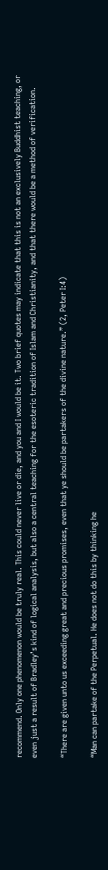recommend. Only one phenomenon would be truly real. This could never live or die, and you and I would be it. Two brief quotes may indicate that this is not an exclusively Buddhist teaching, or even just a result of Bradley’s kind of logical analysis, but also a central teaching for the esoteric tradition of Islam and Christianity, and that there would be a method of verification.

“There are given unto us exceeding great and precious promises, even that ye should be partakers of the divine nature.” (2, Peter I:4)

“Man can partake of the Perpetual. He does not do this by thinking he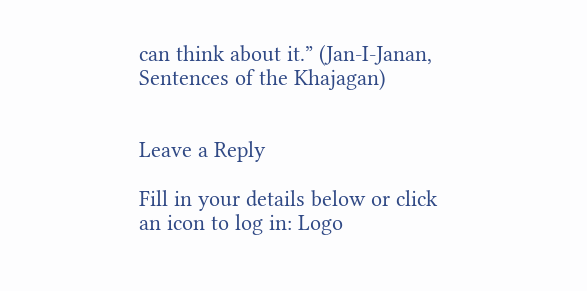can think about it.” (Jan-I-Janan, Sentences of the Khajagan)


Leave a Reply

Fill in your details below or click an icon to log in: Logo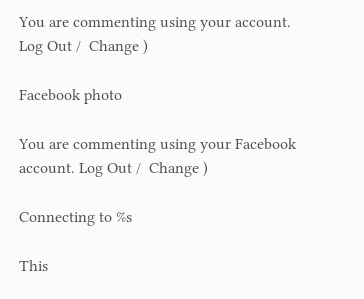You are commenting using your account. Log Out /  Change )

Facebook photo

You are commenting using your Facebook account. Log Out /  Change )

Connecting to %s

This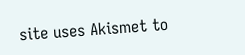site uses Akismet to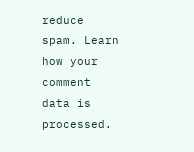reduce spam. Learn how your comment data is processed.